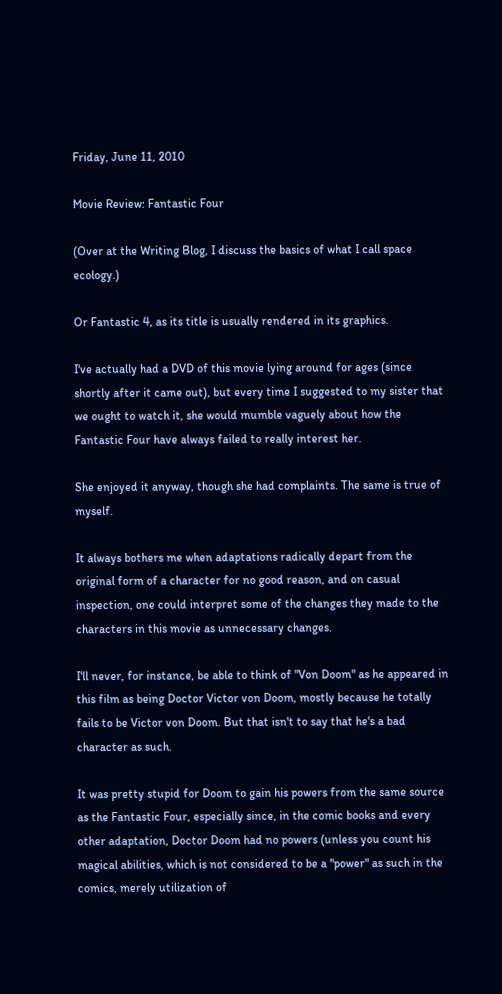Friday, June 11, 2010

Movie Review: Fantastic Four

(Over at the Writing Blog, I discuss the basics of what I call space ecology.)

Or Fantastic 4, as its title is usually rendered in its graphics.

I've actually had a DVD of this movie lying around for ages (since shortly after it came out), but every time I suggested to my sister that we ought to watch it, she would mumble vaguely about how the Fantastic Four have always failed to really interest her.

She enjoyed it anyway, though she had complaints. The same is true of myself.

It always bothers me when adaptations radically depart from the original form of a character for no good reason, and on casual inspection, one could interpret some of the changes they made to the characters in this movie as unnecessary changes.

I'll never, for instance, be able to think of "Von Doom" as he appeared in this film as being Doctor Victor von Doom, mostly because he totally fails to be Victor von Doom. But that isn't to say that he's a bad character as such.

It was pretty stupid for Doom to gain his powers from the same source as the Fantastic Four, especially since, in the comic books and every other adaptation, Doctor Doom had no powers (unless you count his magical abilities, which is not considered to be a "power" as such in the comics, merely utilization of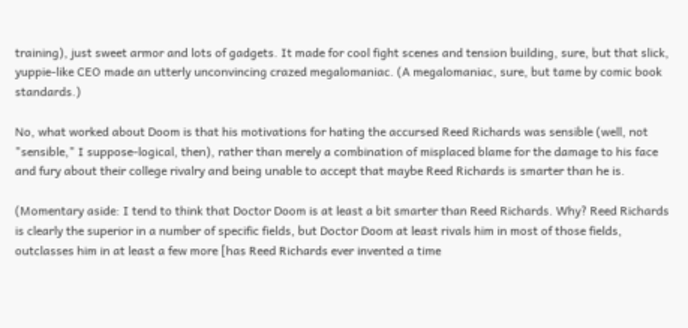training), just sweet armor and lots of gadgets. It made for cool fight scenes and tension building, sure, but that slick, yuppie-like CEO made an utterly unconvincing crazed megalomaniac. (A megalomaniac, sure, but tame by comic book standards.)

No, what worked about Doom is that his motivations for hating the accursed Reed Richards was sensible (well, not "sensible," I suppose-logical, then), rather than merely a combination of misplaced blame for the damage to his face and fury about their college rivalry and being unable to accept that maybe Reed Richards is smarter than he is.

(Momentary aside: I tend to think that Doctor Doom is at least a bit smarter than Reed Richards. Why? Reed Richards is clearly the superior in a number of specific fields, but Doctor Doom at least rivals him in most of those fields, outclasses him in at least a few more [has Reed Richards ever invented a time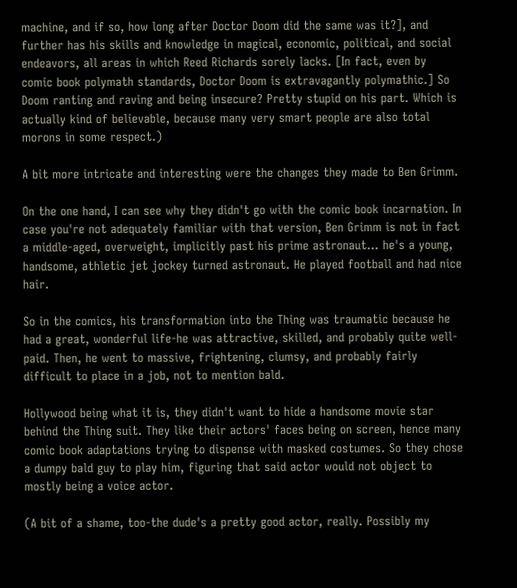machine, and if so, how long after Doctor Doom did the same was it?], and further has his skills and knowledge in magical, economic, political, and social endeavors, all areas in which Reed Richards sorely lacks. [In fact, even by comic book polymath standards, Doctor Doom is extravagantly polymathic.] So Doom ranting and raving and being insecure? Pretty stupid on his part. Which is actually kind of believable, because many very smart people are also total morons in some respect.)

A bit more intricate and interesting were the changes they made to Ben Grimm.

On the one hand, I can see why they didn't go with the comic book incarnation. In case you're not adequately familiar with that version, Ben Grimm is not in fact a middle-aged, overweight, implicitly past his prime astronaut... he's a young, handsome, athletic jet jockey turned astronaut. He played football and had nice hair.

So in the comics, his transformation into the Thing was traumatic because he had a great, wonderful life-he was attractive, skilled, and probably quite well-paid. Then, he went to massive, frightening, clumsy, and probably fairly difficult to place in a job, not to mention bald.

Hollywood being what it is, they didn't want to hide a handsome movie star behind the Thing suit. They like their actors' faces being on screen, hence many comic book adaptations trying to dispense with masked costumes. So they chose a dumpy bald guy to play him, figuring that said actor would not object to mostly being a voice actor.

(A bit of a shame, too-the dude's a pretty good actor, really. Possibly my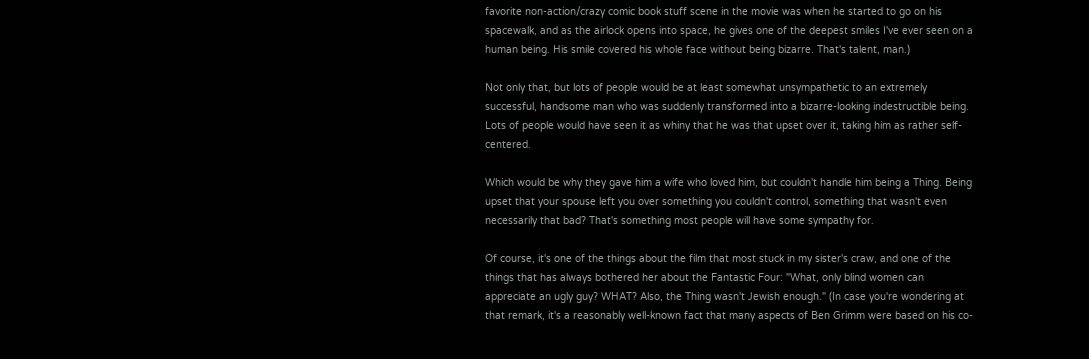favorite non-action/crazy comic book stuff scene in the movie was when he started to go on his spacewalk, and as the airlock opens into space, he gives one of the deepest smiles I've ever seen on a human being. His smile covered his whole face without being bizarre. That's talent, man.)

Not only that, but lots of people would be at least somewhat unsympathetic to an extremely successful, handsome man who was suddenly transformed into a bizarre-looking indestructible being. Lots of people would have seen it as whiny that he was that upset over it, taking him as rather self-centered.

Which would be why they gave him a wife who loved him, but couldn't handle him being a Thing. Being upset that your spouse left you over something you couldn't control, something that wasn't even necessarily that bad? That's something most people will have some sympathy for.

Of course, it's one of the things about the film that most stuck in my sister's craw, and one of the things that has always bothered her about the Fantastic Four: "What, only blind women can appreciate an ugly guy? WHAT? Also, the Thing wasn't Jewish enough." (In case you're wondering at that remark, it's a reasonably well-known fact that many aspects of Ben Grimm were based on his co-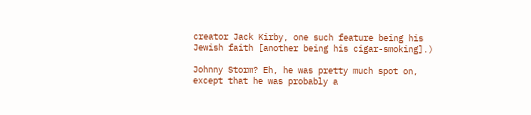creator Jack Kirby, one such feature being his Jewish faith [another being his cigar-smoking].)

Johnny Storm? Eh, he was pretty much spot on, except that he was probably a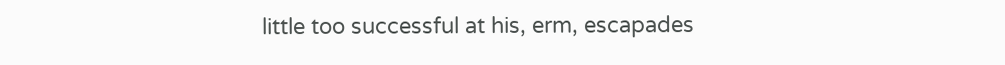little too successful at his, erm, escapades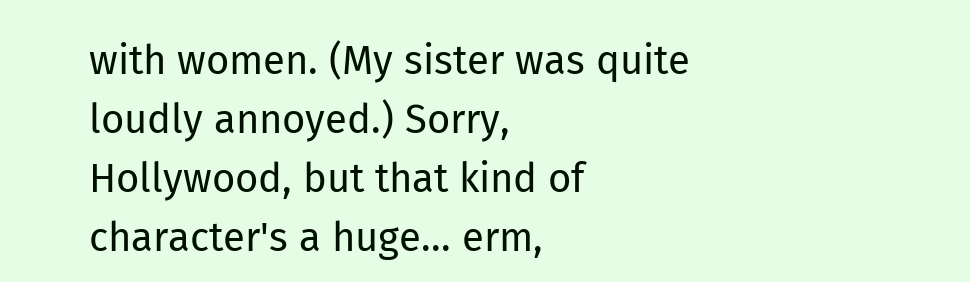with women. (My sister was quite loudly annoyed.) Sorry, Hollywood, but that kind of character's a huge... erm,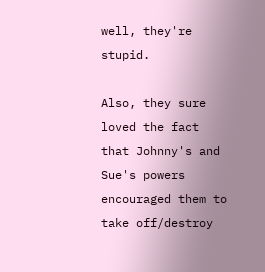well, they're stupid.

Also, they sure loved the fact that Johnny's and Sue's powers encouraged them to take off/destroy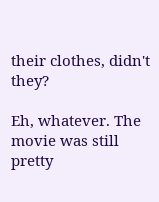their clothes, didn't they?

Eh, whatever. The movie was still pretty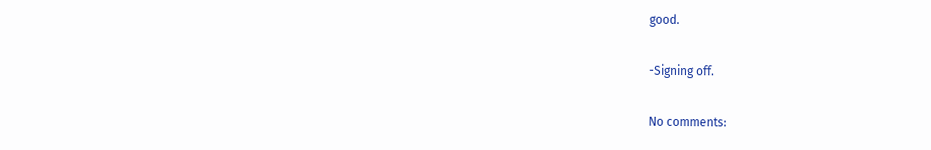good.

-Signing off.

No comments: